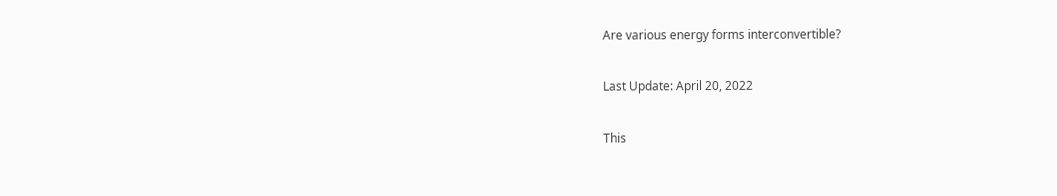Are various energy forms interconvertible?

Last Update: April 20, 2022

This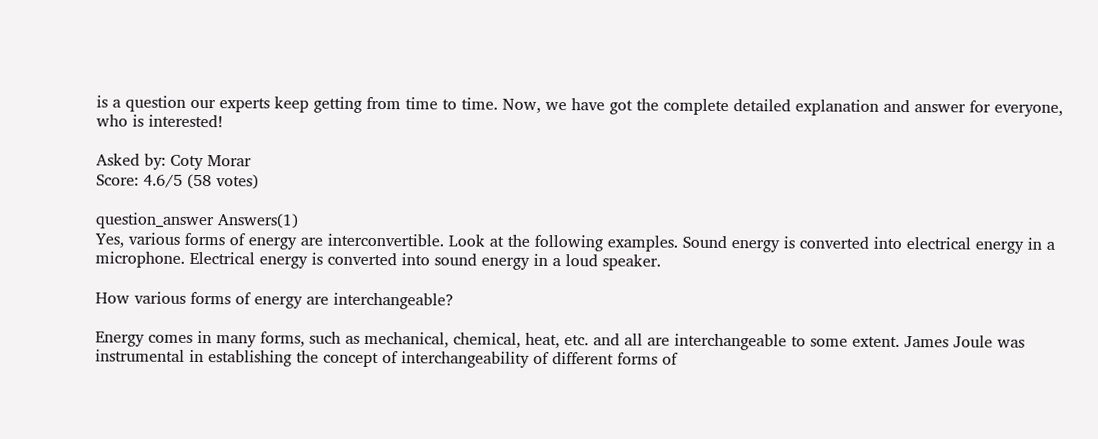is a question our experts keep getting from time to time. Now, we have got the complete detailed explanation and answer for everyone, who is interested!

Asked by: Coty Morar
Score: 4.6/5 (58 votes)

question_answer Answers(1)
Yes, various forms of energy are interconvertible. Look at the following examples. Sound energy is converted into electrical energy in a microphone. Electrical energy is converted into sound energy in a loud speaker.

How various forms of energy are interchangeable?

Energy comes in many forms, such as mechanical, chemical, heat, etc. and all are interchangeable to some extent. James Joule was instrumental in establishing the concept of interchangeability of different forms of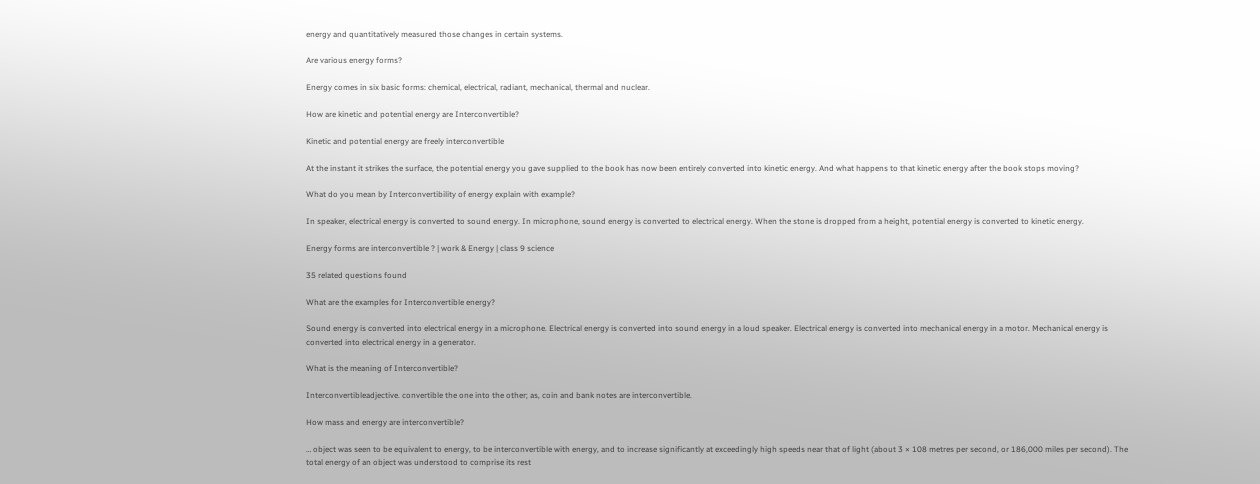energy and quantitatively measured those changes in certain systems.

Are various energy forms?

Energy comes in six basic forms: chemical, electrical, radiant, mechanical, thermal and nuclear.

How are kinetic and potential energy are Interconvertible?

Kinetic and potential energy are freely interconvertible

At the instant it strikes the surface, the potential energy you gave supplied to the book has now been entirely converted into kinetic energy. And what happens to that kinetic energy after the book stops moving?

What do you mean by Interconvertibility of energy explain with example?

In speaker, electrical energy is converted to sound energy. In microphone, sound energy is converted to electrical energy. When the stone is dropped from a height, potential energy is converted to kinetic energy.

Energy forms are interconvertible ? | work & Energy | class 9 science

35 related questions found

What are the examples for Interconvertible energy?

Sound energy is converted into electrical energy in a microphone. Electrical energy is converted into sound energy in a loud speaker. Electrical energy is converted into mechanical energy in a motor. Mechanical energy is converted into electrical energy in a generator.

What is the meaning of Interconvertible?

Interconvertibleadjective. convertible the one into the other; as, coin and bank notes are interconvertible.

How mass and energy are interconvertible?

… object was seen to be equivalent to energy, to be interconvertible with energy, and to increase significantly at exceedingly high speeds near that of light (about 3 × 108 metres per second, or 186,000 miles per second). The total energy of an object was understood to comprise its rest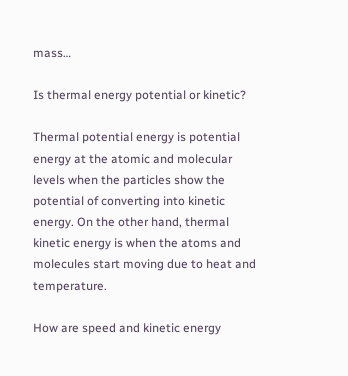mass…

Is thermal energy potential or kinetic?

Thermal potential energy is potential energy at the atomic and molecular levels when the particles show the potential of converting into kinetic energy. On the other hand, thermal kinetic energy is when the atoms and molecules start moving due to heat and temperature.

How are speed and kinetic energy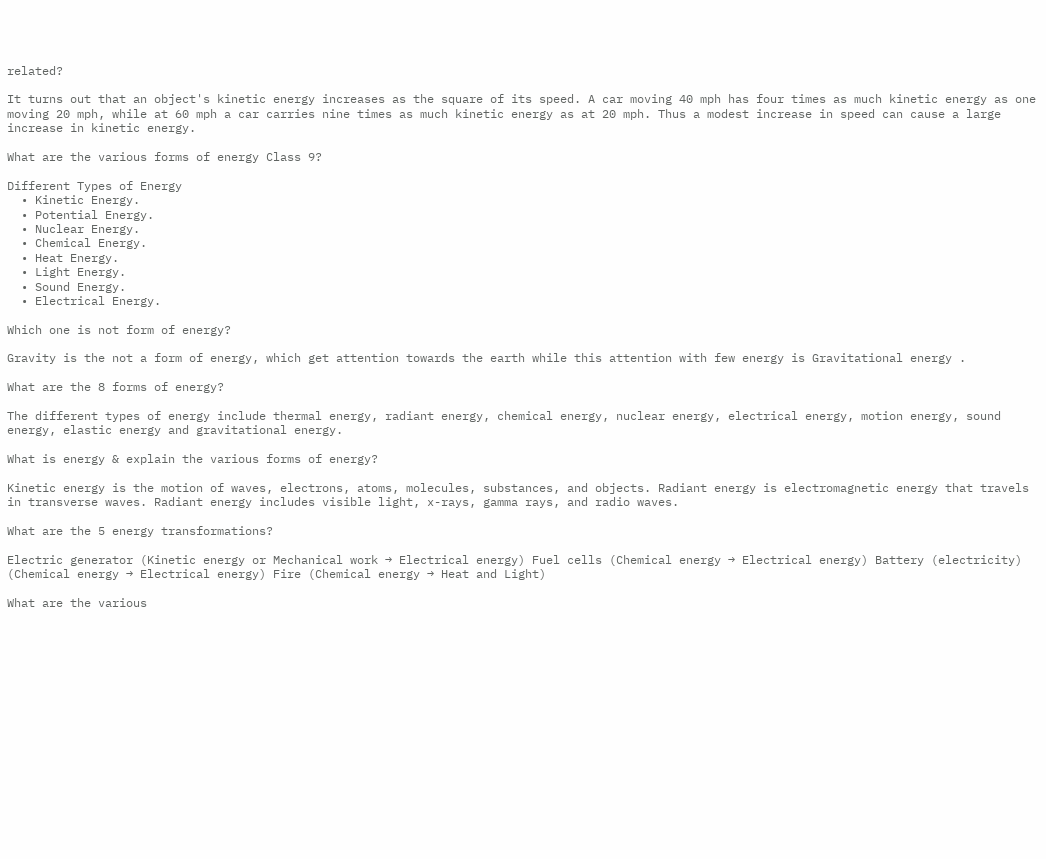related?

It turns out that an object's kinetic energy increases as the square of its speed. A car moving 40 mph has four times as much kinetic energy as one moving 20 mph, while at 60 mph a car carries nine times as much kinetic energy as at 20 mph. Thus a modest increase in speed can cause a large increase in kinetic energy.

What are the various forms of energy Class 9?

Different Types of Energy
  • Kinetic Energy.
  • Potential Energy.
  • Nuclear Energy.
  • Chemical Energy.
  • Heat Energy.
  • Light Energy.
  • Sound Energy.
  • Electrical Energy.

Which one is not form of energy?

Gravity is the not a form of energy, which get attention towards the earth while this attention with few energy is Gravitational energy .

What are the 8 forms of energy?

The different types of energy include thermal energy, radiant energy, chemical energy, nuclear energy, electrical energy, motion energy, sound energy, elastic energy and gravitational energy.

What is energy & explain the various forms of energy?

Kinetic energy is the motion of waves, electrons, atoms, molecules, substances, and objects. Radiant energy is electromagnetic energy that travels in transverse waves. Radiant energy includes visible light, x-rays, gamma rays, and radio waves.

What are the 5 energy transformations?

Electric generator (Kinetic energy or Mechanical work → Electrical energy) Fuel cells (Chemical energy → Electrical energy) Battery (electricity) (Chemical energy → Electrical energy) Fire (Chemical energy → Heat and Light)

What are the various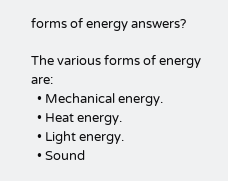forms of energy answers?

The various forms of energy are:
  • Mechanical energy.
  • Heat energy.
  • Light energy.
  • Sound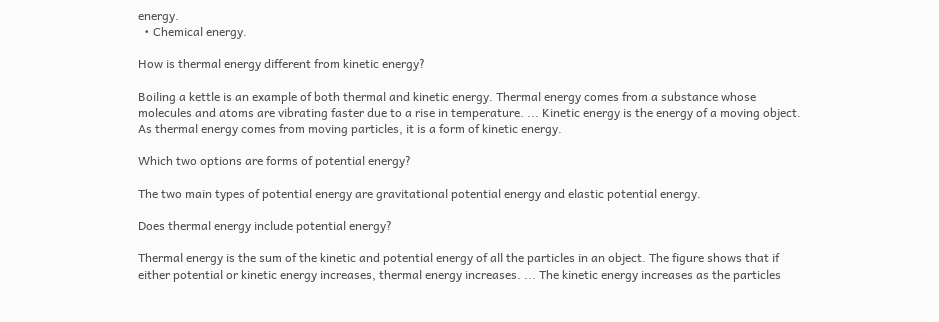energy.
  • Chemical energy.

How is thermal energy different from kinetic energy?

Boiling a kettle is an example of both thermal and kinetic energy. Thermal energy comes from a substance whose molecules and atoms are vibrating faster due to a rise in temperature. ... Kinetic energy is the energy of a moving object. As thermal energy comes from moving particles, it is a form of kinetic energy.

Which two options are forms of potential energy?

The two main types of potential energy are gravitational potential energy and elastic potential energy.

Does thermal energy include potential energy?

Thermal energy is the sum of the kinetic and potential energy of all the particles in an object. The figure shows that if either potential or kinetic energy increases, thermal energy increases. ... The kinetic energy increases as the particles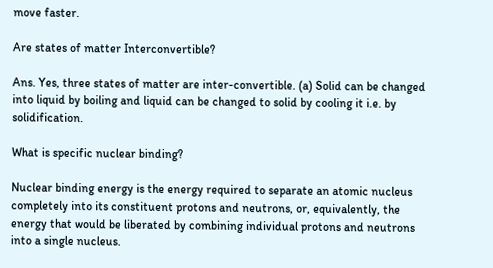move faster.

Are states of matter Interconvertible?

Ans. Yes, three states of matter are inter-convertible. (a) Solid can be changed into liquid by boiling and liquid can be changed to solid by cooling it i.e. by solidification.

What is specific nuclear binding?

Nuclear binding energy is the energy required to separate an atomic nucleus completely into its constituent protons and neutrons, or, equivalently, the energy that would be liberated by combining individual protons and neutrons into a single nucleus.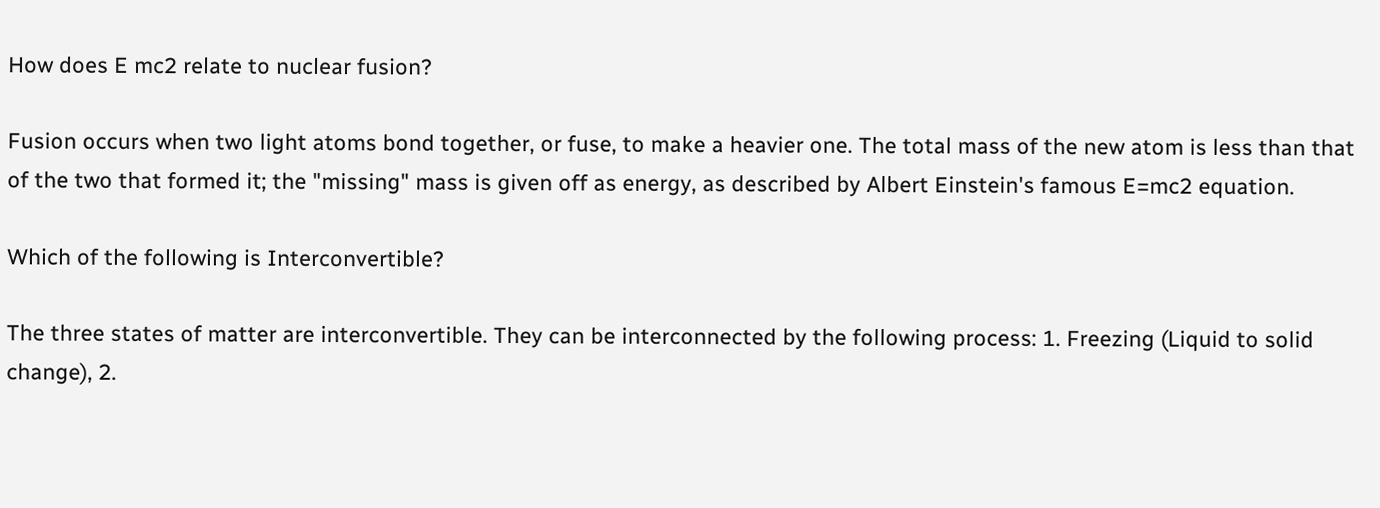How does E mc2 relate to nuclear fusion?

Fusion occurs when two light atoms bond together, or fuse, to make a heavier one. The total mass of the new atom is less than that of the two that formed it; the "missing" mass is given off as energy, as described by Albert Einstein's famous E=mc2 equation.

Which of the following is Interconvertible?

The three states of matter are interconvertible. They can be interconnected by the following process: 1. Freezing (Liquid to solid change), 2.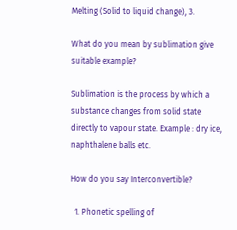Melting (Solid to liquid change), 3.

What do you mean by sublimation give suitable example?

Sublimation is the process by which a substance changes from solid state directly to vapour state. Example : dry ice, naphthalene balls etc.

How do you say Interconvertible?

  1. Phonetic spelling of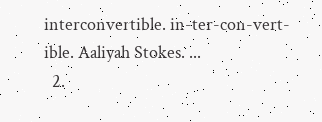interconvertible. in-ter-con-vert-ible. Aaliyah Stokes. ...
  2.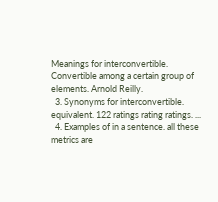Meanings for interconvertible. Convertible among a certain group of elements. Arnold Reilly.
  3. Synonyms for interconvertible. equivalent. 122 ratings rating ratings. ...
  4. Examples of in a sentence. all these metrics are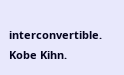interconvertible. Kobe Kihn.